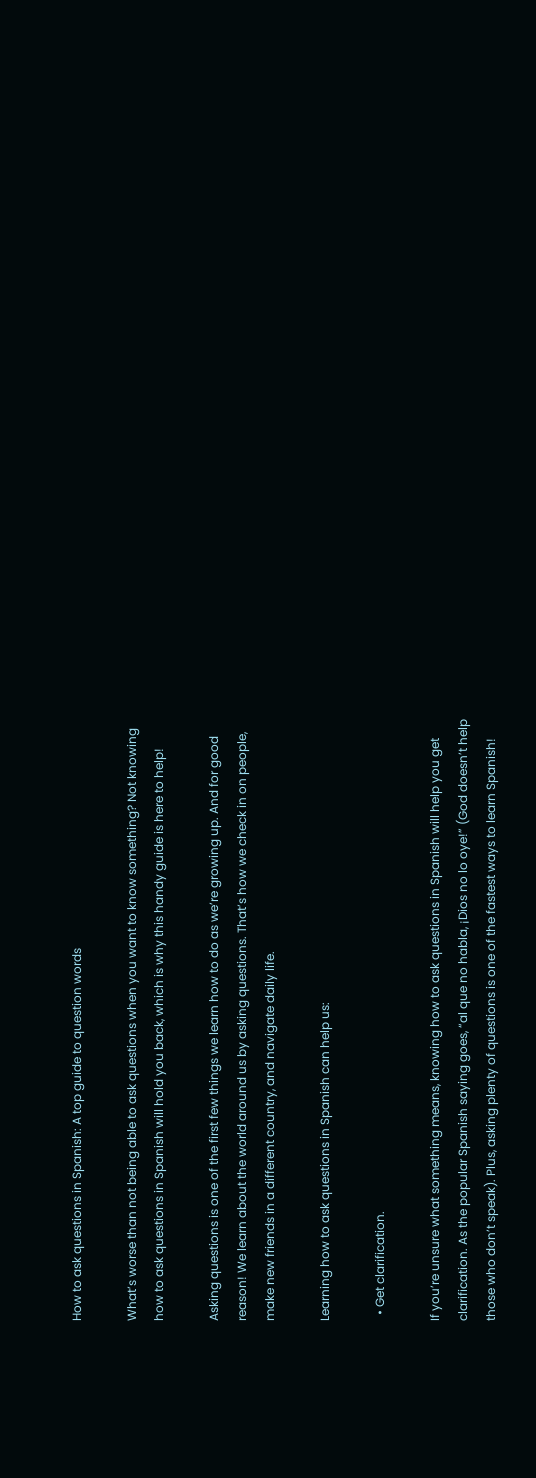How to ask questions in Spanish: A top guide to question words

What’s worse than not being able to ask questions when you want to know something? Not knowing how to ask questions in Spanish will hold you back, which is why this handy guide is here to help!

Asking questions is one of the first few things we learn how to do as we’re growing up. And for good reason! We learn about the world around us by asking questions. That’s how we check in on people, make new friends in a different country, and navigate daily life.

Learning how to ask questions in Spanish can help us:

  • Get clarification.

If you’re unsure what something means, knowing how to ask questions in Spanish will help you get clarification. As the popular Spanish saying goes, “al que no habla, ¡Dios no lo oye!” (God doesn’t help those who don’t speak). Plus, asking plenty of questions is one of the fastest ways to learn Spanish!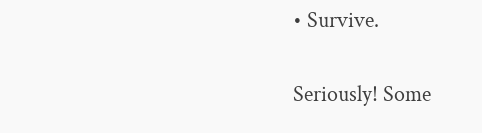• Survive.

Seriously! Some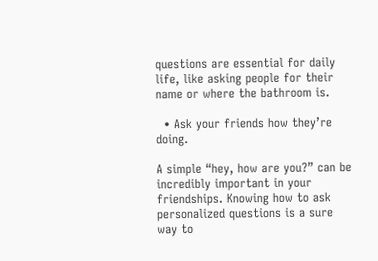questions are essential for daily life, like asking people for their name or where the bathroom is.

  • Ask your friends how they’re doing.

A simple “hey, how are you?” can be incredibly important in your friendships. Knowing how to ask personalized questions is a sure way to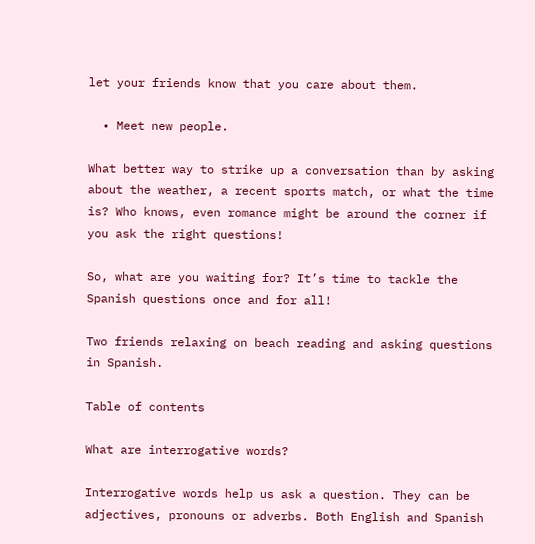let your friends know that you care about them.

  • Meet new people.

What better way to strike up a conversation than by asking about the weather, a recent sports match, or what the time is? Who knows, even romance might be around the corner if you ask the right questions!

So, what are you waiting for? It’s time to tackle the Spanish questions once and for all!

Two friends relaxing on beach reading and asking questions in Spanish.

Table of contents

What are interrogative words?

Interrogative words help us ask a question. They can be adjectives, pronouns or adverbs. Both English and Spanish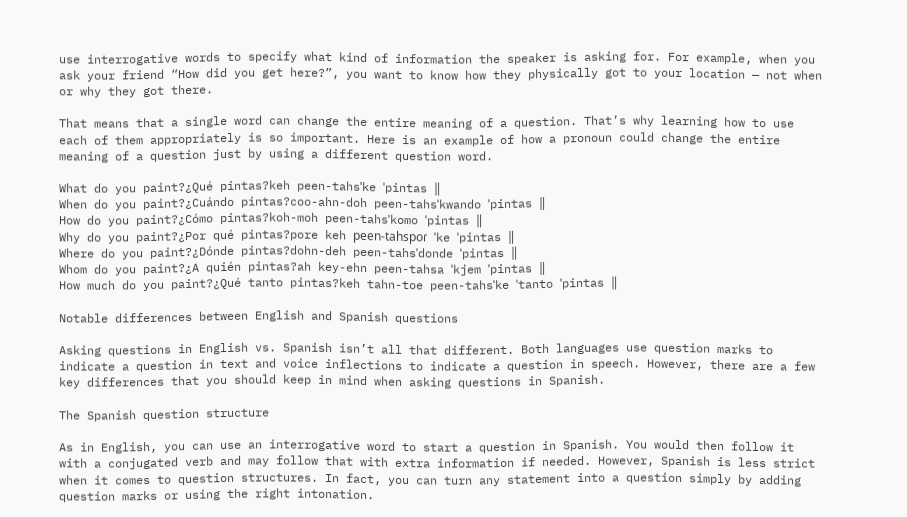use interrogative words to specify what kind of information the speaker is asking for. For example, when you ask your friend “How did you get here?”, you want to know how they physically got to your location — not when or why they got there.

That means that a single word can change the entire meaning of a question. That’s why learning how to use each of them appropriately is so important. Here is an example of how a pronoun could change the entire meaning of a question just by using a different question word.

What do you paint?¿Qué pintas?keh peen-tahsˈke ˈpintas ‖
When do you paint?¿Cuándo pintas?coo-ahn-doh peen-tahsˈkwando ˈpintas ‖
How do you paint?¿Cómo pintas?koh-moh peen-tahsˈkomo ˈpintas ‖
Why do you paint?¿Por qué pintas?pore keh peen-tahspoɾ ˈke ˈpintas ‖
Where do you paint?¿Dónde pintas?dohn-deh peen-tahsˈdonde ˈpintas ‖
Whom do you paint?¿A quién pintas?ah key-ehn peen-tahsa ˈkjem ˈpintas ‖
How much do you paint?¿Qué tanto pintas?keh tahn-toe peen-tahsˈke ˈtanto ˈpintas ‖

Notable differences between English and Spanish questions

Asking questions in English vs. Spanish isn’t all that different. Both languages use question marks to indicate a question in text and voice inflections to indicate a question in speech. However, there are a few key differences that you should keep in mind when asking questions in Spanish.

The Spanish question structure

As in English, you can use an interrogative word to start a question in Spanish. You would then follow it with a conjugated verb and may follow that with extra information if needed. However, Spanish is less strict when it comes to question structures. In fact, you can turn any statement into a question simply by adding question marks or using the right intonation.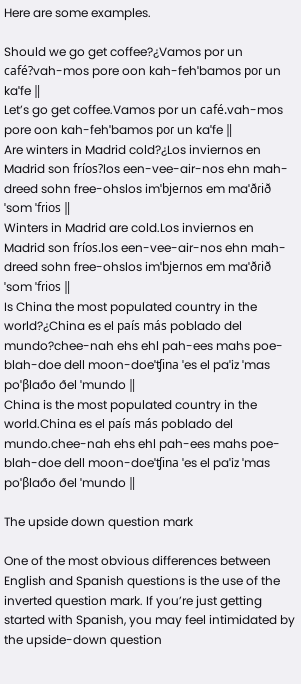Here are some examples.

Should we go get coffee?¿Vamos por un café?vah-mos pore oon kah-fehˈbamos poɾ un kaˈfe ‖
Let’s go get coffee.Vamos por un café.vah-mos pore oon kah-fehˈbamos poɾ un kaˈfe ‖
Are winters in Madrid cold?¿Los inviernos en Madrid son fríos?los een-vee-air-nos ehn mah-dreed sohn free-ohslos imˈbjeɾnos em maˈðɾið ˈsom ˈfɾios ‖
Winters in Madrid are cold.Los inviernos en Madrid son fríos.los een-vee-air-nos ehn mah-dreed sohn free-ohslos imˈbjeɾnos em maˈðɾið ˈsom ˈfɾios ‖
Is China the most populated country in the world?¿China es el país más poblado del mundo?chee-nah ehs ehl pah-ees mahs poe-blah-doe dell moon-doeˈʧina ˈes el paˈiz ˈmas poˈβlaðo ðel ˈmundo ‖
China is the most populated country in the world.China es el país más poblado del mundo.chee-nah ehs ehl pah-ees mahs poe-blah-doe dell moon-doeˈʧina ˈes el paˈiz ˈmas poˈβlaðo ðel ˈmundo ‖

The upside down question mark

One of the most obvious differences between English and Spanish questions is the use of the inverted question mark. If you’re just getting started with Spanish, you may feel intimidated by the upside-down question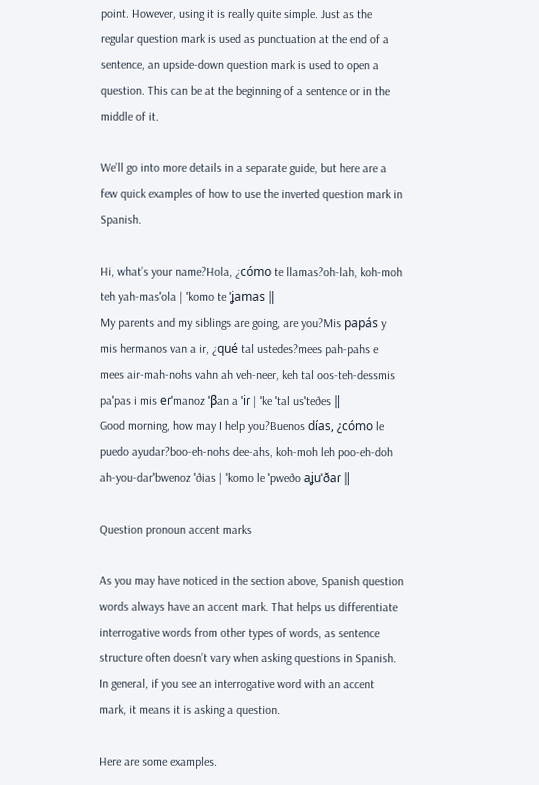point. However, using it is really quite simple. Just as the regular question mark is used as punctuation at the end of a sentence, an upside-down question mark is used to open a question. This can be at the beginning of a sentence or in the middle of it.

We’ll go into more details in a separate guide, but here are a few quick examples of how to use the inverted question mark in Spanish.

Hi, what’s your name?Hola, ¿cómo te llamas?oh-lah, koh-moh teh yah-masˈola | ˈkomo te ˈʝamas ‖
My parents and my siblings are going, are you?Mis papás y mis hermanos van a ir, ¿qué tal ustedes?mees pah-pahs e mees air-mah-nohs vahn ah veh-neer, keh tal oos-teh-dessmis paˈpas i mis eɾˈmanoz ˈβan a ˈiɾ | ˈke ˈtal usˈteðes ‖
Good morning, how may I help you?Buenos días, ¿cómo le puedo ayudar?boo-eh-nohs dee-ahs, koh-moh leh poo-eh-doh ah-you-darˈbwenoz ˈðias | ˈkomo le ˈpweðo aʝuˈðaɾ ‖

Question pronoun accent marks

As you may have noticed in the section above, Spanish question words always have an accent mark. That helps us differentiate interrogative words from other types of words, as sentence structure often doesn’t vary when asking questions in Spanish. In general, if you see an interrogative word with an accent mark, it means it is asking a question.

Here are some examples.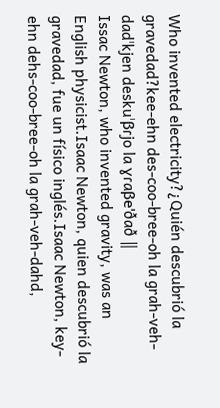Who invented electricity?¿Quién descubrió la gravedad?kee-ehn des-coo-bree-oh la grah-veh-dadˈkjen deskuˈβɾjo la ɣɾaβeˈðað ‖
Issac Newton, who invented gravity, was an English physicist.Isaac Newton, quien descubrió la gravedad, fue un físico inglés.Isaac Newton, key-ehn dehs-coo-bree-oh la grah-veh-dahd,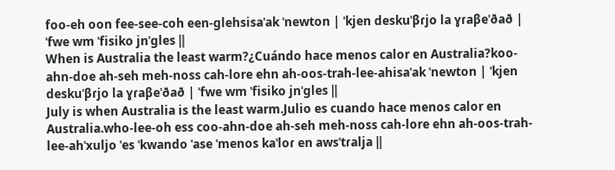foo-eh oon fee-see-coh een-glehsisaˈak ˈnewton | ˈkjen deskuˈβɾjo la ɣɾaβeˈðað | ˈfwe wm ˈfisiko jnˈɡles ‖
When is Australia the least warm?¿Cuándo hace menos calor en Australia?koo-ahn-doe ah-seh meh-noss cah-lore ehn ah-oos-trah-lee-ahisaˈak ˈnewton | ˈkjen deskuˈβɾjo la ɣɾaβeˈðað | ˈfwe wm ˈfisiko jnˈɡles ‖
July is when Australia is the least warm.Julio es cuando hace menos calor en Australia.who-lee-oh ess coo-ahn-doe ah-seh meh-noss cah-lore ehn ah-oos-trah-lee-ahˈxuljo ˈes ˈkwando ˈase ˈmenos kaˈloɾ en awsˈtɾalja ‖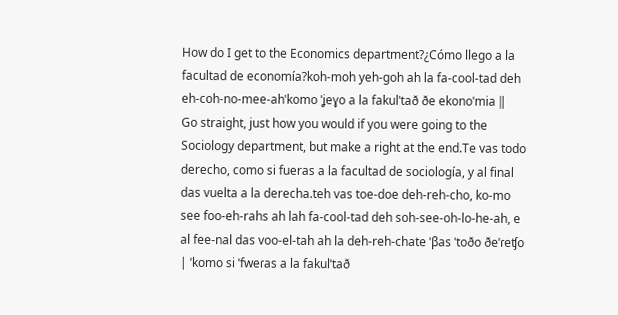How do I get to the Economics department?¿Cómo llego a la facultad de economía?koh-moh yeh-goh ah la fa-cool-tad deh eh-coh-no-mee-ahˈkomo ˈʝeɣo a la fakulˈtað ðe ekonoˈmia ‖
Go straight, just how you would if you were going to the Sociology department, but make a right at the end.Te vas todo derecho, como si fueras a la facultad de sociología, y al final das vuelta a la derecha.teh vas toe-doe deh-reh-cho, ko-mo see foo-eh-rahs ah lah fa-cool-tad deh soh-see-oh-lo-he-ah, e al fee-nal das voo-el-tah ah la deh-reh-chate ˈβas ˈtoðo ðeˈɾeʧo | ˈkomo si ˈfweɾas a la fakulˈtað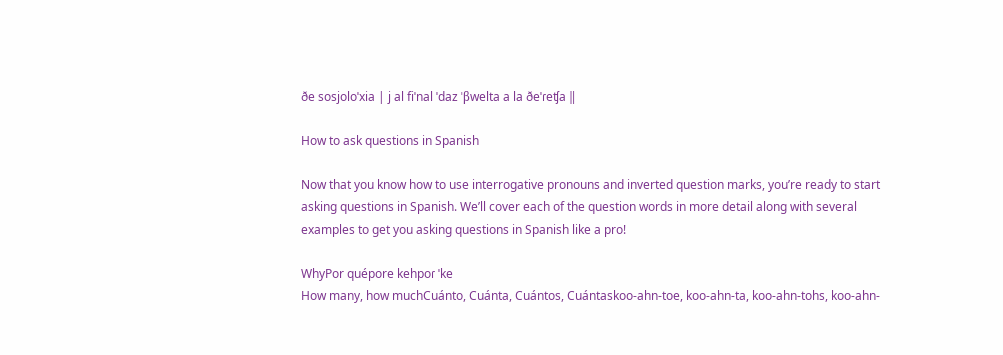ðe sosjoloˈxia | j al fiˈnal ˈdaz ˈβwelta a la ðeˈɾeʧa ‖

How to ask questions in Spanish

Now that you know how to use interrogative pronouns and inverted question marks, you’re ready to start asking questions in Spanish. We’ll cover each of the question words in more detail along with several examples to get you asking questions in Spanish like a pro!

WhyPor quépore kehpoɾ ˈke
How many, how muchCuánto, Cuánta, Cuántos, Cuántaskoo-ahn-toe, koo-ahn-ta, koo-ahn-tohs, koo-ahn-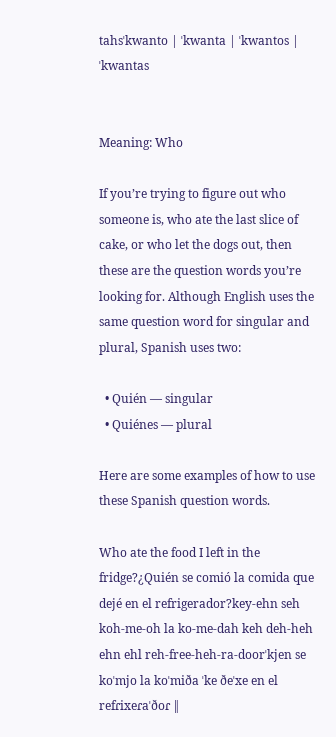tahsˈkwanto | ˈkwanta | ˈkwantos | ˈkwantas


Meaning: Who

If you’re trying to figure out who someone is, who ate the last slice of cake, or who let the dogs out, then these are the question words you’re looking for. Although English uses the same question word for singular and plural, Spanish uses two:

  • Quién — singular
  • Quiénes — plural

Here are some examples of how to use these Spanish question words.

Who ate the food I left in the fridge?¿Quién se comió la comida que dejé en el refrigerador?key-ehn seh koh-me-oh la ko-me-dah keh deh-heh ehn ehl reh-free-heh-ra-doorˈkjen se koˈmjo la koˈmiða ˈke ðeˈxe en el refɾixeɾaˈðoɾ ‖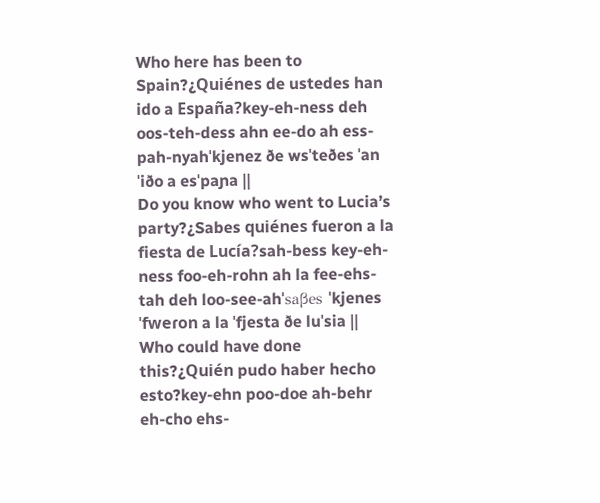Who here has been to Spain?¿Quiénes de ustedes han ido a España?key-eh-ness deh oos-teh-dess ahn ee-do ah ess-pah-nyahˈkjenez ðe wsˈteðes ˈan ˈiðo a esˈpaɲa ‖
Do you know who went to Lucia’s party?¿Sabes quiénes fueron a la fiesta de Lucía?sah-bess key-eh-ness foo-eh-rohn ah la fee-ehs-tah deh loo-see-ahˈsaβes ˈkjenes ˈfweɾon a la ˈfjesta ðe luˈsia ‖
Who could have done this?¿Quién pudo haber hecho esto?key-ehn poo-doe ah-behr eh-cho ehs-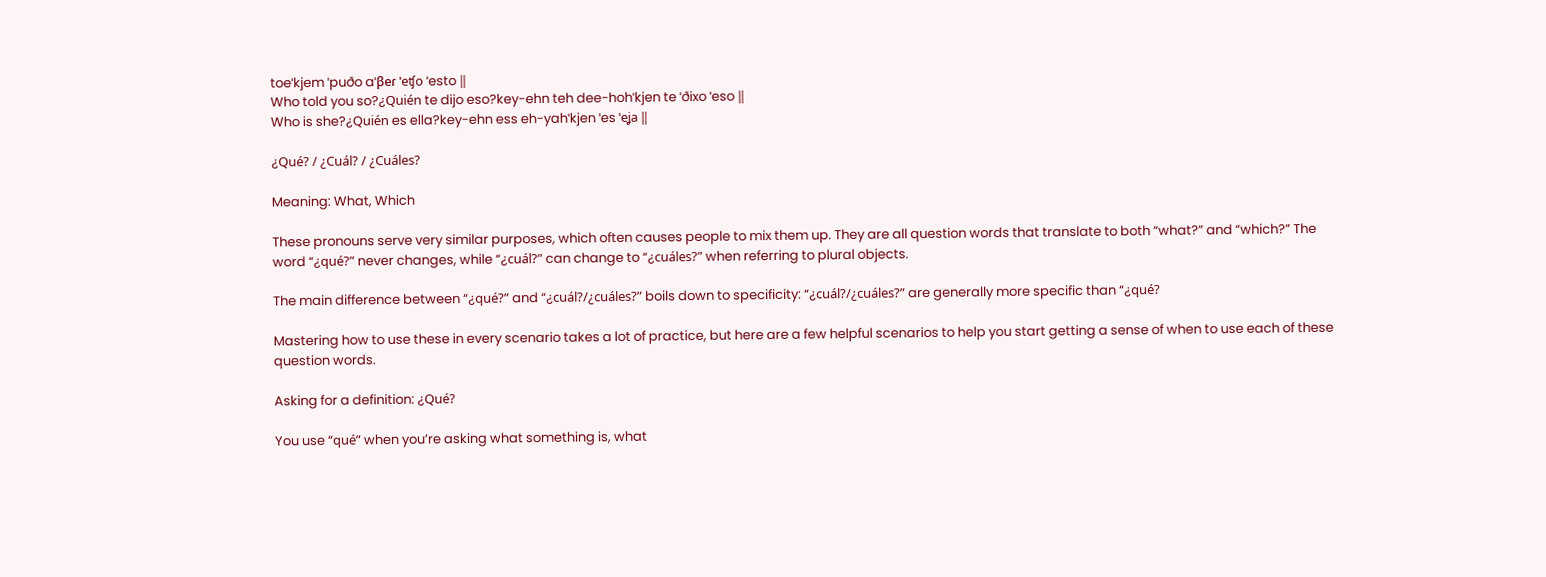toeˈkjem ˈpuðo aˈβeɾ ˈeʧo ˈesto ‖
Who told you so?¿Quién te dijo eso?key-ehn teh dee-hohˈkjen te ˈðixo ˈeso ‖
Who is she?¿Quién es ella?key-ehn ess eh-yahˈkjen ˈes ˈeʝa ‖

¿Qué? / ¿Cuál? / ¿Cuáles?

Meaning: What, Which

These pronouns serve very similar purposes, which often causes people to mix them up. They are all question words that translate to both “what?” and “which?” The word “¿qué?” never changes, while “¿cuál?” can change to “¿cuáles?” when referring to plural objects.

The main difference between “¿qué?” and “¿cuál?/¿cuáles?” boils down to specificity: “¿cuál?/¿cuáles?” are generally more specific than “¿qué?

Mastering how to use these in every scenario takes a lot of practice, but here are a few helpful scenarios to help you start getting a sense of when to use each of these question words.

Asking for a definition: ¿Qué?

You use “qué” when you’re asking what something is, what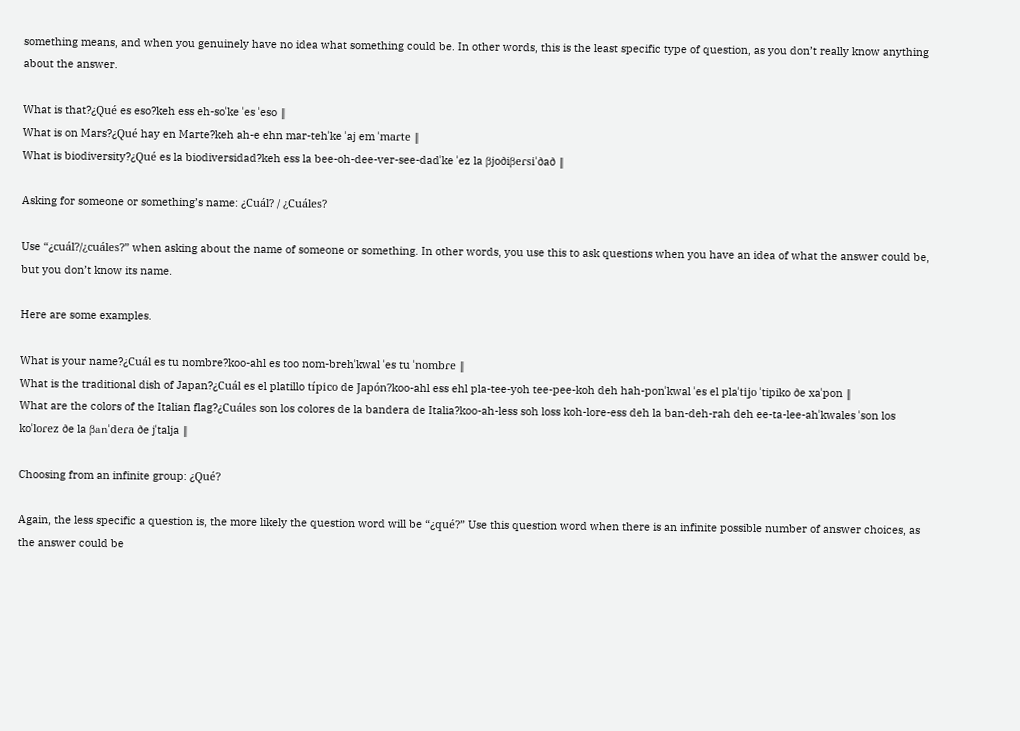something means, and when you genuinely have no idea what something could be. In other words, this is the least specific type of question, as you don’t really know anything about the answer.

What is that?¿Qué es eso?keh ess eh-soˈke ˈes ˈeso ‖
What is on Mars?¿Qué hay en Marte?keh ah-e ehn mar-tehˈke ˈaj em ˈmaɾte ‖
What is biodiversity?¿Qué es la biodiversidad?keh ess la bee-oh-dee-ver-see-dadˈke ˈez la βjoðiβeɾsiˈðað ‖

Asking for someone or something’s name: ¿Cuál? / ¿Cuáles?

Use “¿cuál?/¿cuáles?” when asking about the name of someone or something. In other words, you use this to ask questions when you have an idea of what the answer could be, but you don’t know its name.

Here are some examples.

What is your name?¿Cuál es tu nombre?koo-ahl es too nom-brehˈkwal ˈes tu ˈnombɾe ‖
What is the traditional dish of Japan?¿Cuál es el platillo típico de Japón?koo-ahl ess ehl pla-tee-yoh tee-pee-koh deh hah-ponˈkwal ˈes el plaˈtiʝo ˈtipiko ðe xaˈpon ‖
What are the colors of the Italian flag?¿Cuáles son los colores de la bandera de Italia?koo-ah-less soh loss koh-lore-ess deh la ban-deh-rah deh ee-ta-lee-ahˈkwales ˈson los koˈloɾez ðe la βanˈdeɾa ðe jˈtalja ‖

Choosing from an infinite group: ¿Qué?

Again, the less specific a question is, the more likely the question word will be “¿qué?” Use this question word when there is an infinite possible number of answer choices, as the answer could be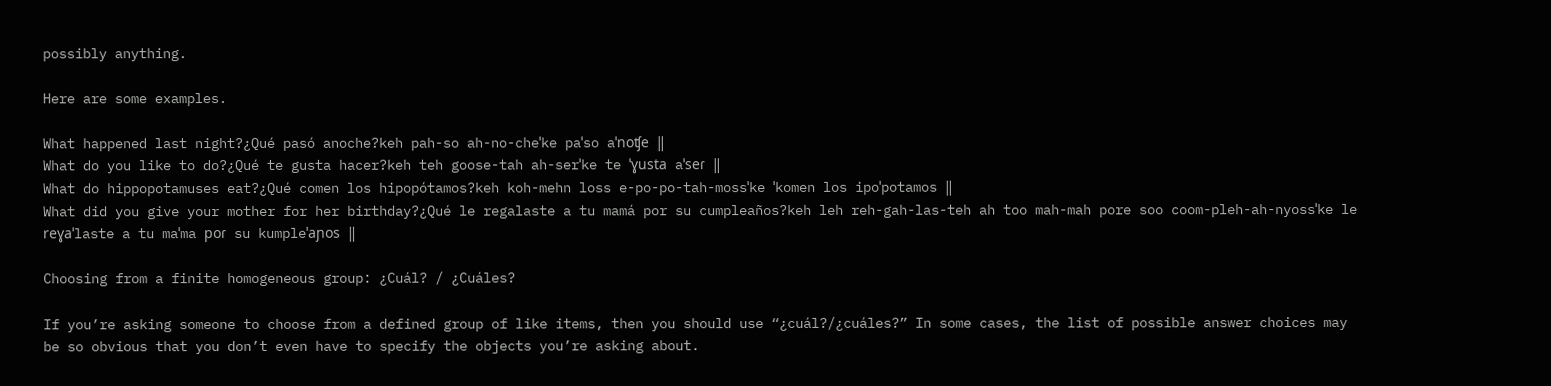possibly anything.

Here are some examples.

What happened last night?¿Qué pasó anoche?keh pah-so ah-no-cheˈke paˈso aˈnoʧe ‖
What do you like to do?¿Qué te gusta hacer?keh teh goose-tah ah-serˈke te ˈɣusta aˈseɾ ‖
What do hippopotamuses eat?¿Qué comen los hipopótamos?keh koh-mehn loss e-po-po-tah-mossˈke ˈkomen los ipoˈpotamos ‖
What did you give your mother for her birthday?¿Qué le regalaste a tu mamá por su cumpleaños?keh leh reh-gah-las-teh ah too mah-mah pore soo coom-pleh-ah-nyossˈke le reɣaˈlaste a tu maˈma poɾ su kumpleˈaɲos ‖

Choosing from a finite homogeneous group: ¿Cuál? / ¿Cuáles?

If you’re asking someone to choose from a defined group of like items, then you should use “¿cuál?/¿cuáles?” In some cases, the list of possible answer choices may be so obvious that you don’t even have to specify the objects you’re asking about.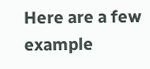Here are a few example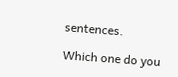sentences.

Which one do you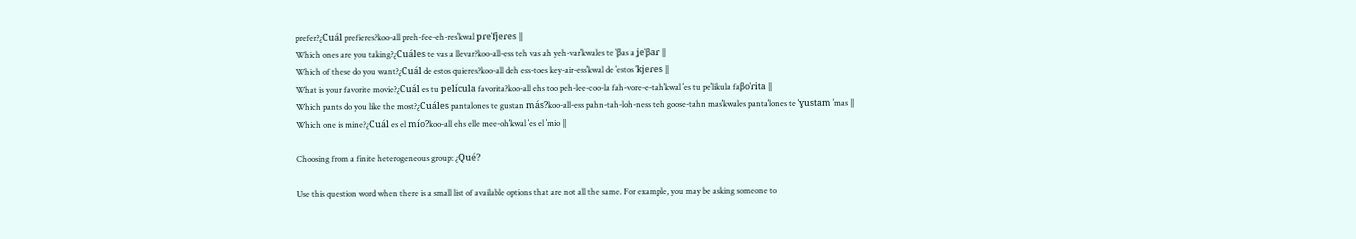prefer?¿Cuál prefieres?koo-all preh-fee-eh-resˈkwal pɾeˈfjeɾes ‖
Which ones are you taking?¿Cuáles te vas a llevar?koo-all-ess teh vas ah yeh-varˈkwales te ˈβas a ʝeˈβaɾ ‖
Which of these do you want?¿Cuál de estos quieres?koo-all deh ess-toes key-air-essˈkwal de ˈestos ˈkjeɾes ‖
What is your favorite movie?¿Cuál es tu película favorita?koo-all ehs too peh-lee-coo-la fah-vore-e-tahˈkwal ˈes tu peˈlikula faβoˈɾita ‖
Which pants do you like the most?¿Cuáles pantalones te gustan más?koo-all-ess pahn-tah-loh-ness teh goose-tahn masˈkwales pantaˈlones te ˈɣustam ˈmas ‖
Which one is mine?¿Cuál es el mío?koo-all ehs elle mee-ohˈkwal ˈes el ˈmio ‖

Choosing from a finite heterogeneous group: ¿Qué?

Use this question word when there is a small list of available options that are not all the same. For example, you may be asking someone to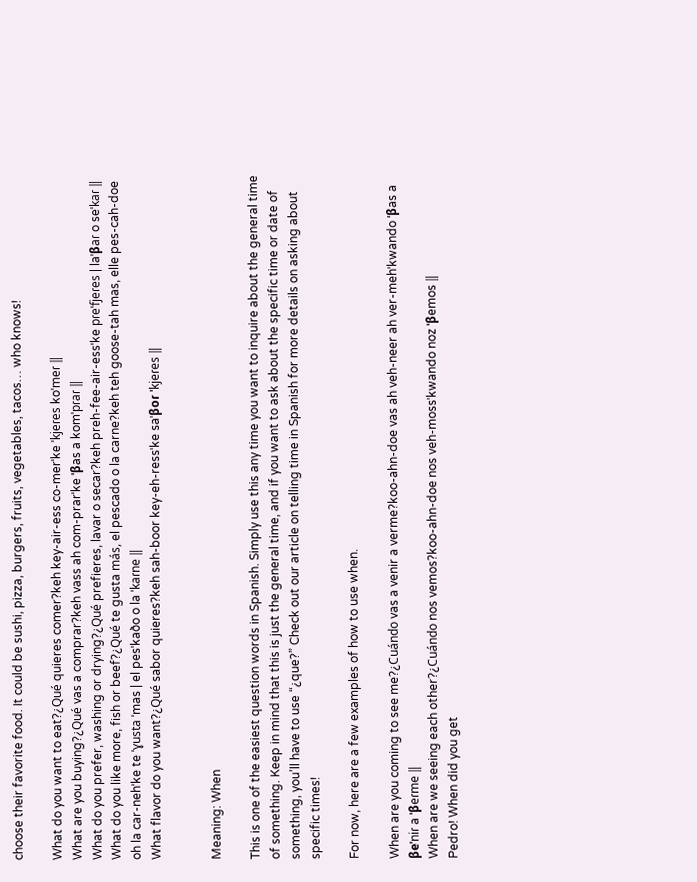choose their favorite food. It could be sushi, pizza, burgers, fruits, vegetables, tacos… who knows!

What do you want to eat?¿Qué quieres comer?keh key-air-ess co-merˈke ˈkjeɾes koˈmeɾ ‖
What are you buying?¿Qué vas a comprar?keh vass ah com-prarˈke ˈβas a komˈpɾaɾ ‖
What do you prefer, washing or drying?¿Qué prefieres, lavar o secar?keh preh-fee-air-essˈke pɾeˈfjeɾes | laˈβaɾ o seˈkaɾ ‖
What do you like more, fish or beef?¿Qué te gusta más, el pescado o la carne?keh teh goose-tah mas, elle pes-cah-doe oh la car-nehˈke te ˈɣusta ˈmas | el pesˈkaðo o la ˈkaɾne ‖
What flavor do you want?¿Qué sabor quieres?keh sah-boor key-eh-ressˈke saˈβoɾ ˈkjeɾes ‖


Meaning: When

This is one of the easiest question words in Spanish. Simply use this any time you want to inquire about the general time of something. Keep in mind that this is just the general time, and if you want to ask about the specific time or date of something, you’ll have to use “¿que?” Check out our article on telling time in Spanish for more details on asking about specific times!

For now, here are a few examples of how to use when.

When are you coming to see me?¿Cuándo vas a venir a verme?koo-ahn-doe vas ah veh-neer ah ver-mehˈkwando ˈβas a βeˈniɾ a ˈβeɾme ‖
When are we seeing each other?¿Cuándo nos vemos?koo-ahn-doe nos veh-mossˈkwando noz ˈβemos ‖
Pedro! When did you get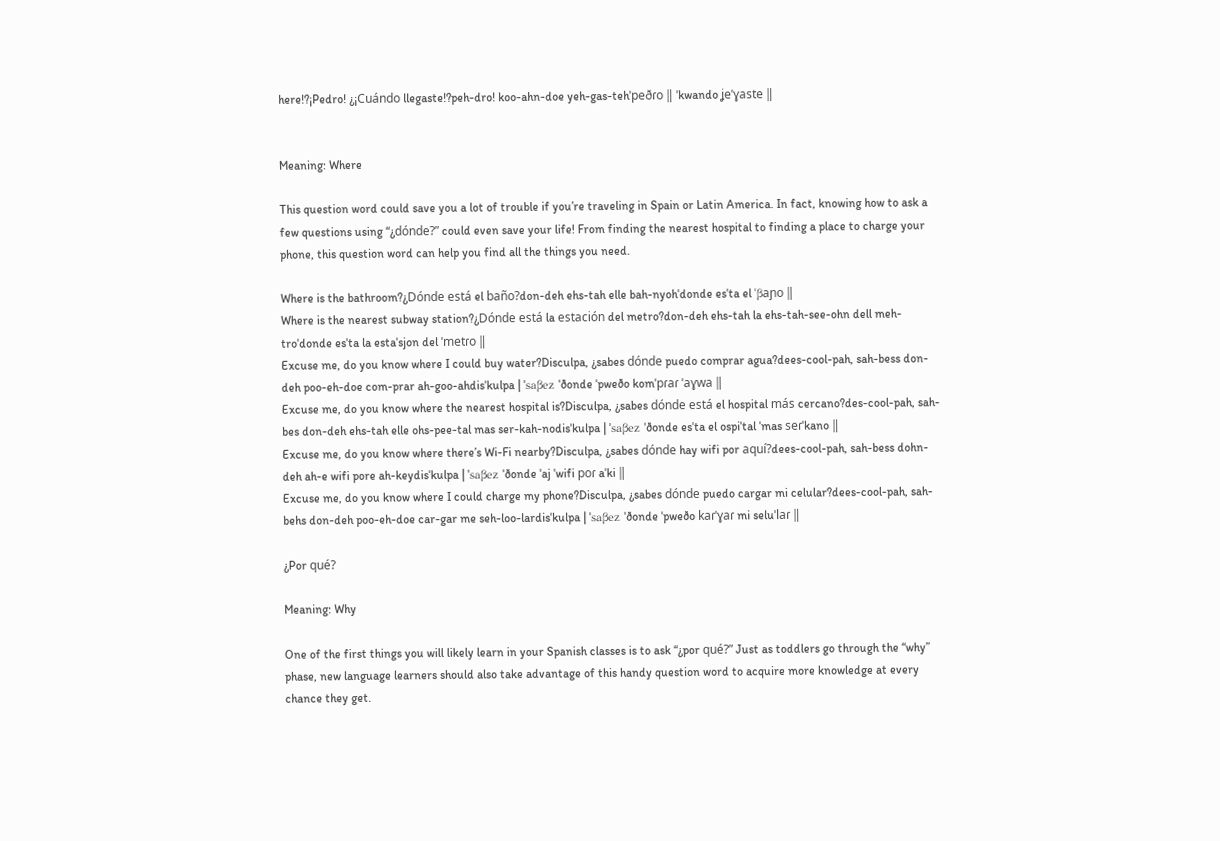here!?¡Pedro! ¿¡Cuándo llegaste!?peh-dro! koo-ahn-doe yeh-gas-tehˈpeðɾo ‖ ˈkwando ʝeˈɣaste ‖


Meaning: Where

This question word could save you a lot of trouble if you’re traveling in Spain or Latin America. In fact, knowing how to ask a few questions using “¿dónde?” could even save your life! From finding the nearest hospital to finding a place to charge your phone, this question word can help you find all the things you need.

Where is the bathroom?¿Dónde está el baño?don-deh ehs-tah elle bah-nyohˈdonde esˈta el ˈβaɲo ‖
Where is the nearest subway station?¿Dónde está la estación del metro?don-deh ehs-tah la ehs-tah-see-ohn dell meh-troˈdonde esˈta la estaˈsjon del ˈmetɾo ‖
Excuse me, do you know where I could buy water?Disculpa, ¿sabes dónde puedo comprar agua?dees-cool-pah, sah-bess don-deh poo-eh-doe com-prar ah-goo-ahdisˈkulpa | ˈsaβez ˈðonde ˈpweðo komˈpɾaɾ ˈaɣwa ‖
Excuse me, do you know where the nearest hospital is?Disculpa, ¿sabes dónde está el hospital más cercano?des-cool-pah, sah-bes don-deh ehs-tah elle ohs-pee-tal mas ser-kah-nodisˈkulpa | ˈsaβez ˈðonde esˈta el ospiˈtal ˈmas seɾˈkano ‖
Excuse me, do you know where there’s Wi-Fi nearby?Disculpa, ¿sabes dónde hay wifi por aquí?dees-cool-pah, sah-bess dohn-deh ah-e wifi pore ah-keydisˈkulpa | ˈsaβez ˈðonde ˈaj ˈwifi poɾ aˈki ‖
Excuse me, do you know where I could charge my phone?Disculpa, ¿sabes dónde puedo cargar mi celular?dees-cool-pah, sah-behs don-deh poo-eh-doe car-gar me seh-loo-lardisˈkulpa | ˈsaβez ˈðonde ˈpweðo kaɾˈɣaɾ mi seluˈlaɾ ‖

¿Por qué?

Meaning: Why

One of the first things you will likely learn in your Spanish classes is to ask “¿por qué?” Just as toddlers go through the “why” phase, new language learners should also take advantage of this handy question word to acquire more knowledge at every chance they get.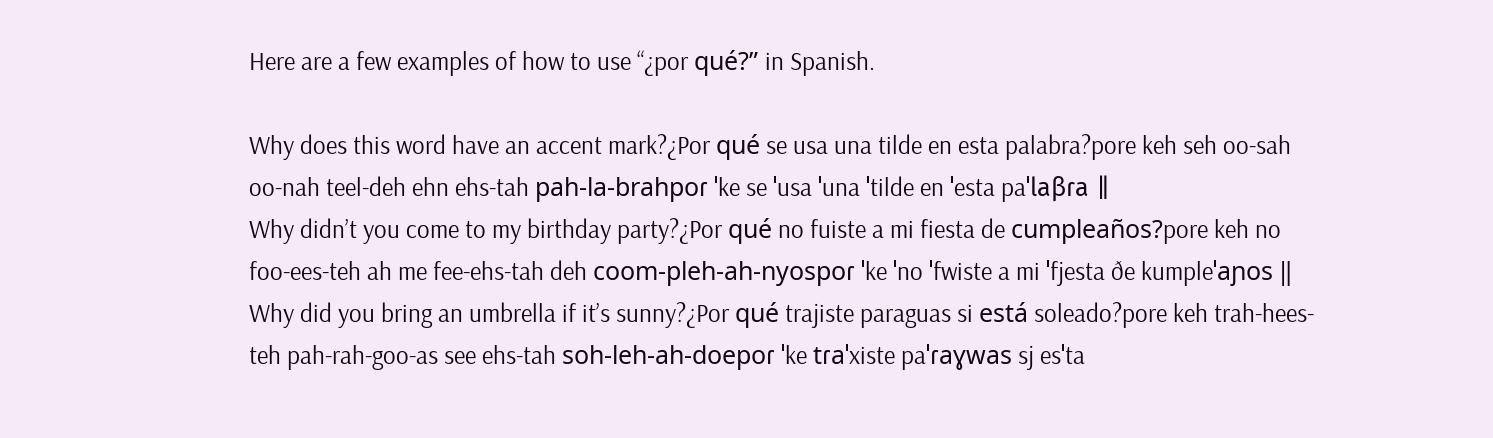Here are a few examples of how to use “¿por qué?” in Spanish.

Why does this word have an accent mark?¿Por qué se usa una tilde en esta palabra?pore keh seh oo-sah oo-nah teel-deh ehn ehs-tah pah-la-brahpoɾ ˈke se ˈusa ˈuna ˈtilde en ˈesta paˈlaβɾa ‖
Why didn’t you come to my birthday party?¿Por qué no fuiste a mi fiesta de cumpleaños?pore keh no foo-ees-teh ah me fee-ehs-tah deh coom-pleh-ah-nyospoɾ ˈke ˈno ˈfwiste a mi ˈfjesta ðe kumpleˈaɲos ‖
Why did you bring an umbrella if it’s sunny?¿Por qué trajiste paraguas si está soleado?pore keh trah-hees-teh pah-rah-goo-as see ehs-tah soh-leh-ah-doepoɾ ˈke tɾaˈxiste paˈɾaɣwas sj esˈta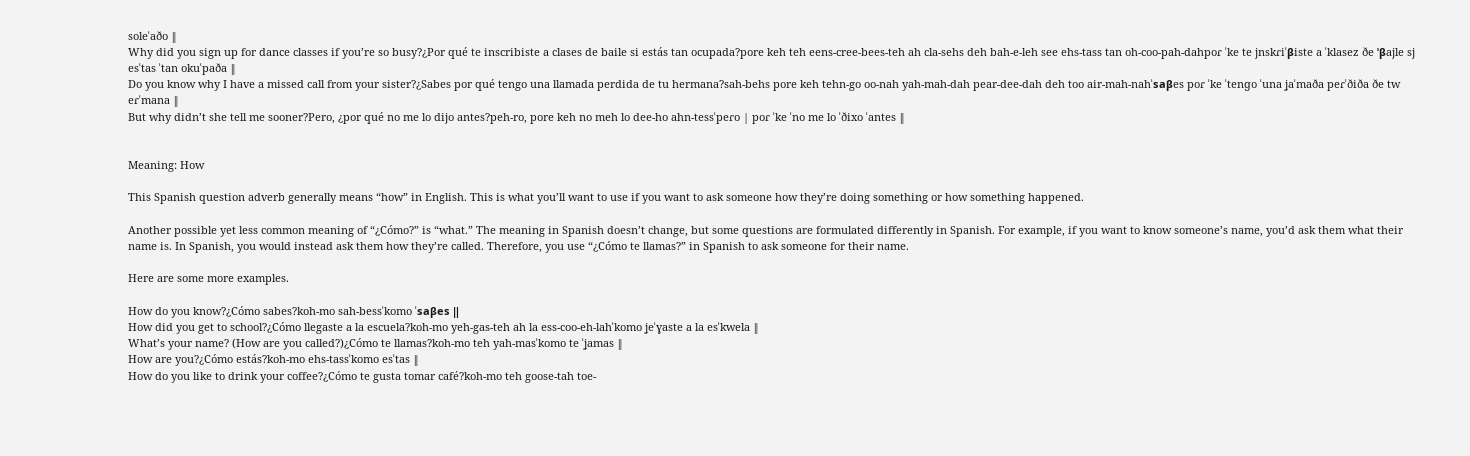soleˈaðo ‖
Why did you sign up for dance classes if you’re so busy?¿Por qué te inscribiste a clases de baile si estás tan ocupada?pore keh teh eens-cree-bees-teh ah cla-sehs deh bah-e-leh see ehs-tass tan oh-coo-pah-dahpoɾ ˈke te jnskɾiˈβiste a ˈklasez ðe ˈβajle sj esˈtas ˈtan okuˈpaða ‖
Do you know why I have a missed call from your sister?¿Sabes por qué tengo una llamada perdida de tu hermana?sah-behs pore keh tehn-go oo-nah yah-mah-dah pear-dee-dah deh too air-mah-nahˈsaβes poɾ ˈke ˈtenɡo ˈuna ʝaˈmaða peɾˈðiða ðe tw eɾˈmana ‖
But why didn’t she tell me sooner?Pero, ¿por qué no me lo dijo antes?peh-ro, pore keh no meh lo dee-ho ahn-tessˈpeɾo | poɾ ˈke ˈno me lo ˈðixo ˈantes ‖


Meaning: How

This Spanish question adverb generally means “how” in English. This is what you’ll want to use if you want to ask someone how they’re doing something or how something happened.

Another possible yet less common meaning of “¿Cómo?” is “what.” The meaning in Spanish doesn’t change, but some questions are formulated differently in Spanish. For example, if you want to know someone’s name, you’d ask them what their name is. In Spanish, you would instead ask them how they’re called. Therefore, you use “¿Cómo te llamas?” in Spanish to ask someone for their name.

Here are some more examples.

How do you know?¿Cómo sabes?koh-mo sah-bessˈkomo ˈsaβes ‖
How did you get to school?¿Cómo llegaste a la escuela?koh-mo yeh-gas-teh ah la ess-coo-eh-lahˈkomo ʝeˈɣaste a la esˈkwela ‖
What’s your name? (How are you called?)¿Cómo te llamas?koh-mo teh yah-masˈkomo te ˈʝamas ‖
How are you?¿Cómo estás?koh-mo ehs-tassˈkomo esˈtas ‖
How do you like to drink your coffee?¿Cómo te gusta tomar café?koh-mo teh goose-tah toe-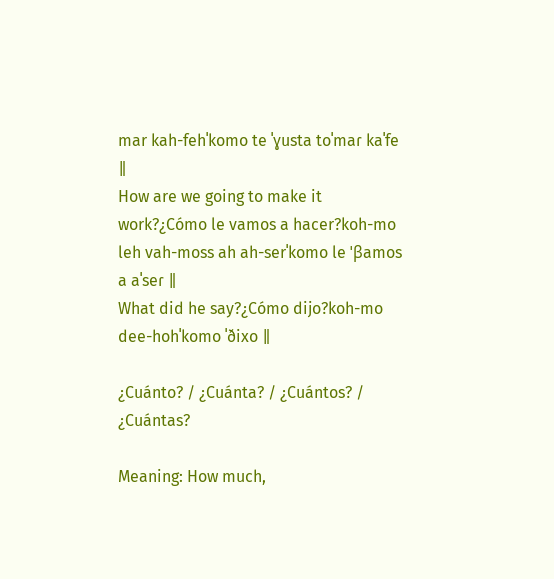mar kah-fehˈkomo te ˈɣusta toˈmaɾ kaˈfe ‖
How are we going to make it work?¿Cómo le vamos a hacer?koh-mo leh vah-moss ah ah-serˈkomo le ˈβamos a aˈseɾ ‖
What did he say?¿Cómo dijo?koh-mo dee-hohˈkomo ˈðixo ‖

¿Cuánto? / ¿Cuánta? / ¿Cuántos? / ¿Cuántas?

Meaning: How much,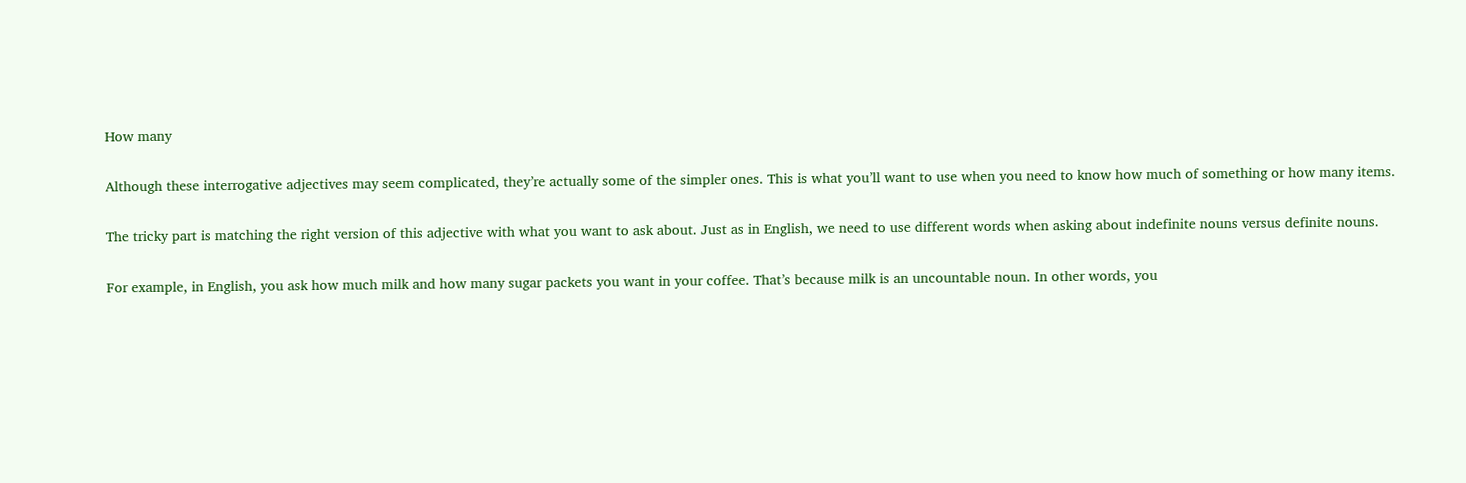How many

Although these interrogative adjectives may seem complicated, they’re actually some of the simpler ones. This is what you’ll want to use when you need to know how much of something or how many items.

The tricky part is matching the right version of this adjective with what you want to ask about. Just as in English, we need to use different words when asking about indefinite nouns versus definite nouns.

For example, in English, you ask how much milk and how many sugar packets you want in your coffee. That’s because milk is an uncountable noun. In other words, you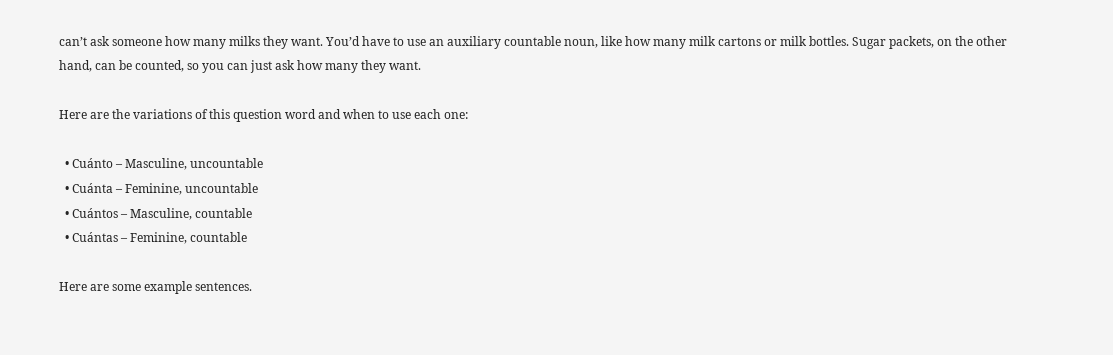can’t ask someone how many milks they want. You’d have to use an auxiliary countable noun, like how many milk cartons or milk bottles. Sugar packets, on the other hand, can be counted, so you can just ask how many they want.

Here are the variations of this question word and when to use each one:

  • Cuánto – Masculine, uncountable
  • Cuánta – Feminine, uncountable
  • Cuántos – Masculine, countable
  • Cuántas – Feminine, countable

Here are some example sentences.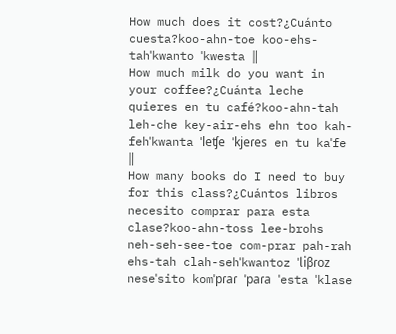How much does it cost?¿Cuánto cuesta?koo-ahn-toe koo-ehs-tahˈkwanto ˈkwesta ‖
How much milk do you want in your coffee?¿Cuánta leche quieres en tu café?koo-ahn-tah leh-che key-air-ehs ehn too kah-fehˈkwanta ˈleʧe ˈkjeɾes en tu kaˈfe ‖
How many books do I need to buy for this class?¿Cuántos libros necesito comprar para esta clase?koo-ahn-toss lee-brohs neh-seh-see-toe com-prar pah-rah ehs-tah clah-sehˈkwantoz ˈliβɾoz neseˈsito komˈpɾaɾ ˈpaɾa ˈesta ˈklase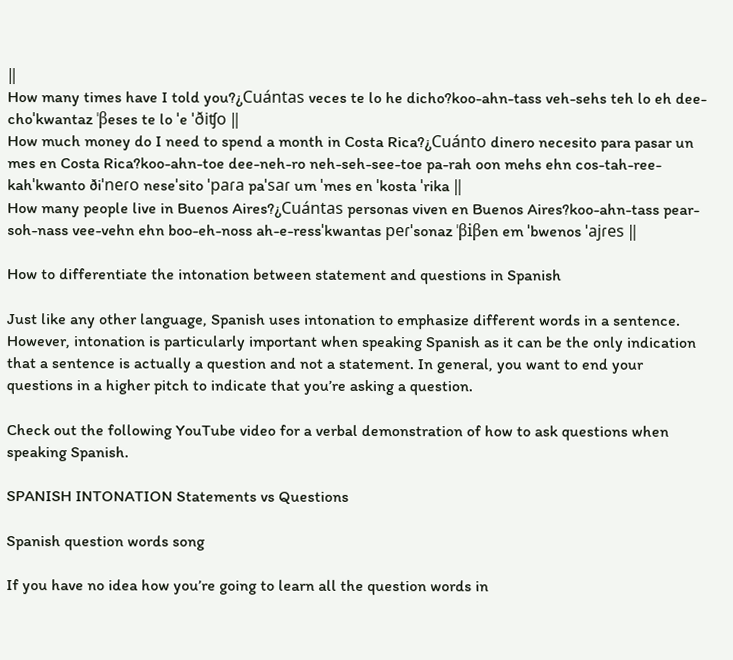‖
How many times have I told you?¿Cuántas veces te lo he dicho?koo-ahn-tass veh-sehs teh lo eh dee-choˈkwantaz ˈβeses te lo ˈe ˈðiʧo ‖
How much money do I need to spend a month in Costa Rica?¿Cuánto dinero necesito para pasar un mes en Costa Rica?koo-ahn-toe dee-neh-ro neh-seh-see-toe pa-rah oon mehs ehn cos-tah-ree-kahˈkwanto ðiˈneɾo neseˈsito ˈpaɾa paˈsaɾ um ˈmes en ˈkosta ˈrika ‖
How many people live in Buenos Aires?¿Cuántas personas viven en Buenos Aires?koo-ahn-tass pear-soh-nass vee-vehn ehn boo-eh-noss ah-e-ressˈkwantas peɾˈsonaz ˈβiβen em ˈbwenos ˈajɾes ‖

How to differentiate the intonation between statement and questions in Spanish

Just like any other language, Spanish uses intonation to emphasize different words in a sentence. However, intonation is particularly important when speaking Spanish as it can be the only indication that a sentence is actually a question and not a statement. In general, you want to end your questions in a higher pitch to indicate that you’re asking a question.

Check out the following YouTube video for a verbal demonstration of how to ask questions when speaking Spanish.

SPANISH INTONATION Statements vs Questions

Spanish question words song

If you have no idea how you’re going to learn all the question words in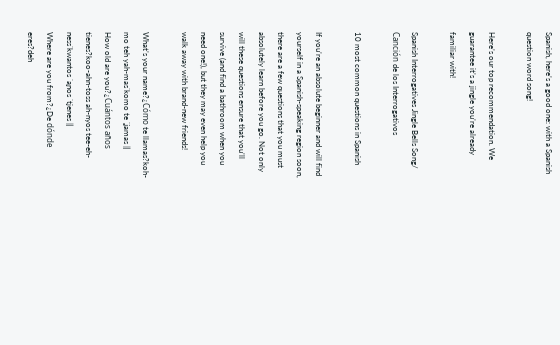Spanish, here’s a good one: with a Spanish question word song!

Here’s our top recommendation. We guarantee it’s a jingle you’re already familiar with!

Spanish Interrogatives Jingle Bells Song/ Canción de los Interrogativos

10 most common questions in Spanish

If you’re an absolute beginner and will find yourself in a Spanish-speaking region soon, there are a few questions that you must absolutely learn before you go. Not only will these questions ensure that you’ll survive (and find a bathroom when you need one!), but they may even help you walk away with brand-new friends!

What’s your name?¿Cómo te llamas?koh-mo teh yah-masˈkomo te ˈʝamas ‖
How old are you?¿Cuántos años tienes?koo-ahn-toss ah-nyos tee-eh-nessˈkwantos ˈaɲos ˈtjenes ‖
Where are you from?¿De dónde eres?deh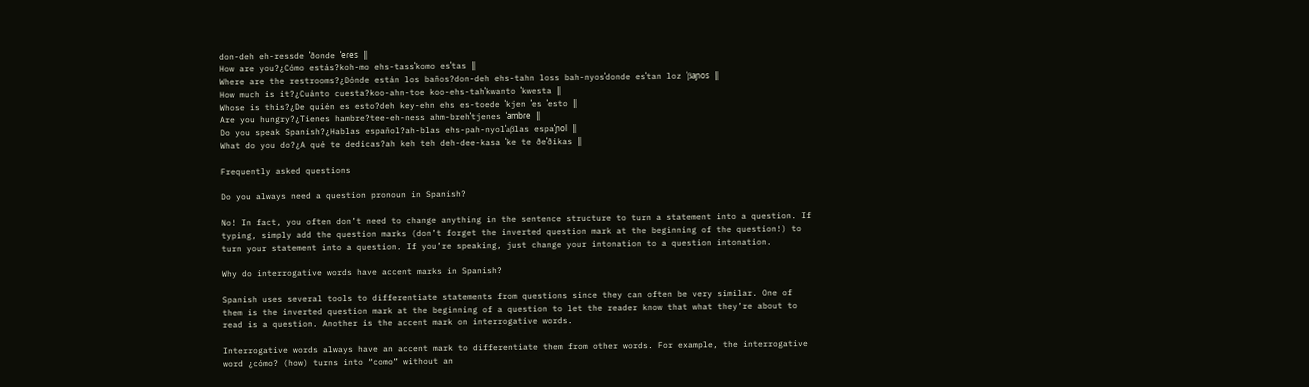don-deh eh-ressde ˈðonde ˈeɾes ‖
How are you?¿Cómo estás?koh-mo ehs-tassˈkomo esˈtas ‖
Where are the restrooms?¿Dónde están los baños?don-deh ehs-tahn loss bah-nyosˈdonde esˈtan loz ˈβaɲos ‖
How much is it?¿Cuánto cuesta?koo-ahn-toe koo-ehs-tahˈkwanto ˈkwesta ‖
Whose is this?¿De quién es esto?deh key-ehn ehs es-toede ˈkjen ˈes ˈesto ‖
Are you hungry?¿Tienes hambre?tee-eh-ness ahm-brehˈtjenes ˈambɾe ‖
Do you speak Spanish?¿Hablas español?ah-blas ehs-pah-nyolˈaβlas espaˈɲol ‖
What do you do?¿A qué te dedicas?ah keh teh deh-dee-kasa ˈke te ðeˈðikas ‖

Frequently asked questions

Do you always need a question pronoun in Spanish?

No! In fact, you often don’t need to change anything in the sentence structure to turn a statement into a question. If typing, simply add the question marks (don’t forget the inverted question mark at the beginning of the question!) to turn your statement into a question. If you’re speaking, just change your intonation to a question intonation.

Why do interrogative words have accent marks in Spanish?

Spanish uses several tools to differentiate statements from questions since they can often be very similar. One of them is the inverted question mark at the beginning of a question to let the reader know that what they’re about to read is a question. Another is the accent mark on interrogative words.

Interrogative words always have an accent mark to differentiate them from other words. For example, the interrogative word ¿cómo? (how) turns into “como” without an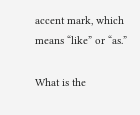accent mark, which means “like” or “as.”

What is the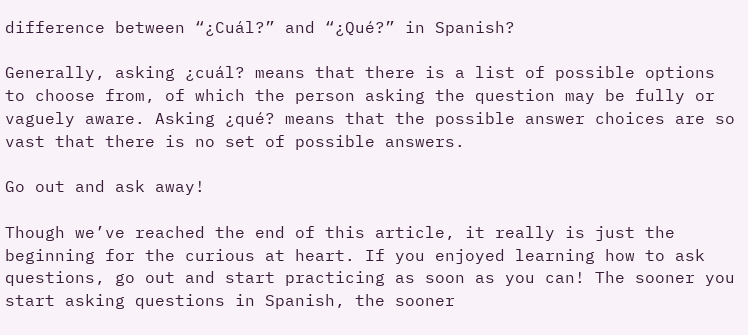difference between “¿Cuál?” and “¿Qué?” in Spanish?

Generally, asking ¿cuál? means that there is a list of possible options to choose from, of which the person asking the question may be fully or vaguely aware. Asking ¿qué? means that the possible answer choices are so vast that there is no set of possible answers.

Go out and ask away!

Though we’ve reached the end of this article, it really is just the beginning for the curious at heart. If you enjoyed learning how to ask questions, go out and start practicing as soon as you can! The sooner you start asking questions in Spanish, the sooner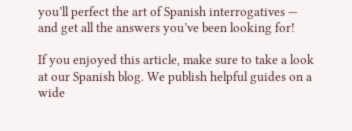you’ll perfect the art of Spanish interrogatives — and get all the answers you’ve been looking for!

If you enjoyed this article, make sure to take a look at our Spanish blog. We publish helpful guides on a wide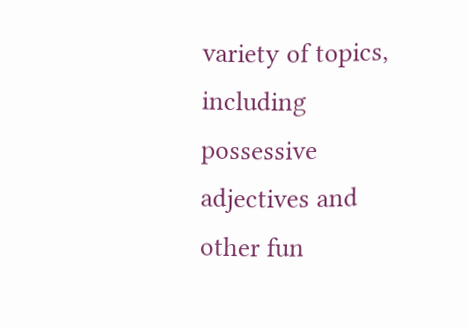variety of topics, including possessive adjectives and other fun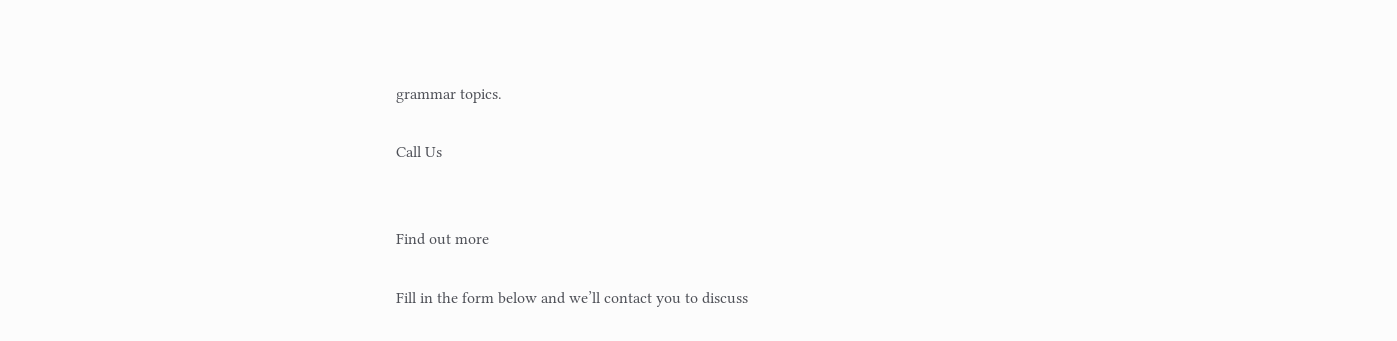grammar topics.

Call Us


Find out more

Fill in the form below and we’ll contact you to discuss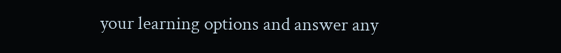your learning options and answer any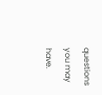questions you may have.